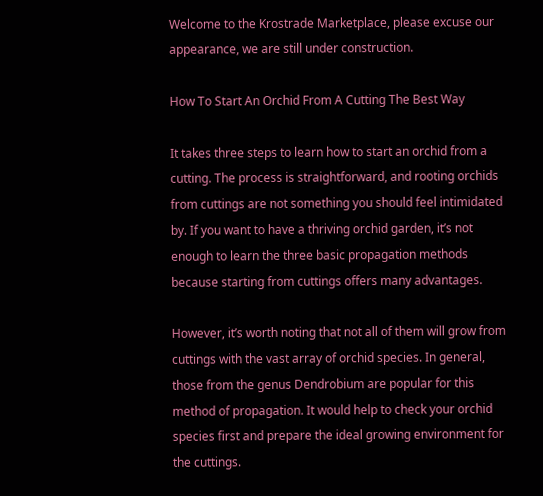Welcome to the Krostrade Marketplace, please excuse our appearance, we are still under construction.

How To Start An Orchid From A Cutting The Best Way

It takes three steps to learn how to start an orchid from a cutting. The process is straightforward, and rooting orchids from cuttings are not something you should feel intimidated by. If you want to have a thriving orchid garden, it’s not enough to learn the three basic propagation methods because starting from cuttings offers many advantages.

However, it’s worth noting that not all of them will grow from cuttings with the vast array of orchid species. In general, those from the genus Dendrobium are popular for this method of propagation. It would help to check your orchid species first and prepare the ideal growing environment for the cuttings.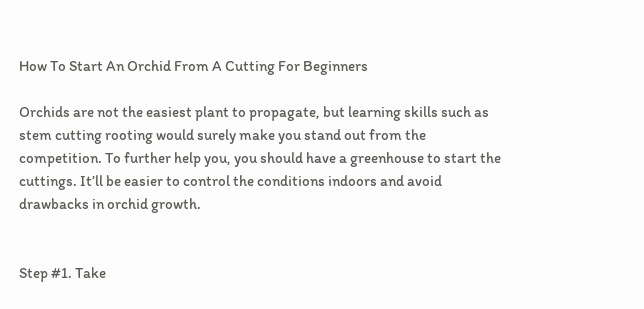How To Start An Orchid From A Cutting For Beginners

Orchids are not the easiest plant to propagate, but learning skills such as stem cutting rooting would surely make you stand out from the competition. To further help you, you should have a greenhouse to start the cuttings. It’ll be easier to control the conditions indoors and avoid drawbacks in orchid growth.


Step #1. Take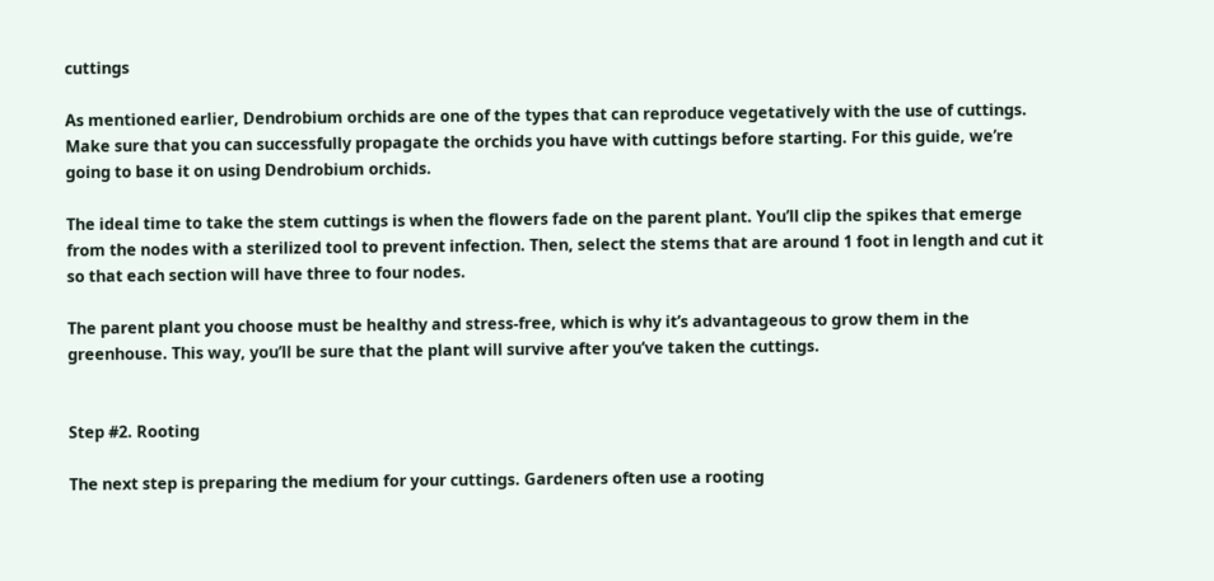cuttings

As mentioned earlier, Dendrobium orchids are one of the types that can reproduce vegetatively with the use of cuttings. Make sure that you can successfully propagate the orchids you have with cuttings before starting. For this guide, we’re going to base it on using Dendrobium orchids.

The ideal time to take the stem cuttings is when the flowers fade on the parent plant. You’ll clip the spikes that emerge from the nodes with a sterilized tool to prevent infection. Then, select the stems that are around 1 foot in length and cut it so that each section will have three to four nodes.

The parent plant you choose must be healthy and stress-free, which is why it’s advantageous to grow them in the greenhouse. This way, you’ll be sure that the plant will survive after you’ve taken the cuttings.


Step #2. Rooting

The next step is preparing the medium for your cuttings. Gardeners often use a rooting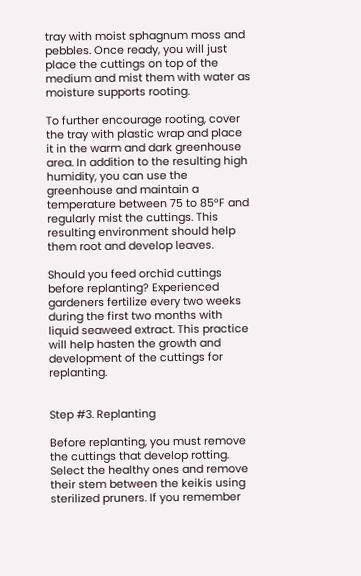tray with moist sphagnum moss and pebbles. Once ready, you will just place the cuttings on top of the medium and mist them with water as moisture supports rooting.

To further encourage rooting, cover the tray with plastic wrap and place it in the warm and dark greenhouse area. In addition to the resulting high humidity, you can use the greenhouse and maintain a temperature between 75 to 85°F and regularly mist the cuttings. This resulting environment should help them root and develop leaves.

Should you feed orchid cuttings before replanting? Experienced gardeners fertilize every two weeks during the first two months with liquid seaweed extract. This practice will help hasten the growth and development of the cuttings for replanting.


Step #3. Replanting

Before replanting, you must remove the cuttings that develop rotting. Select the healthy ones and remove their stem between the keikis using sterilized pruners. If you remember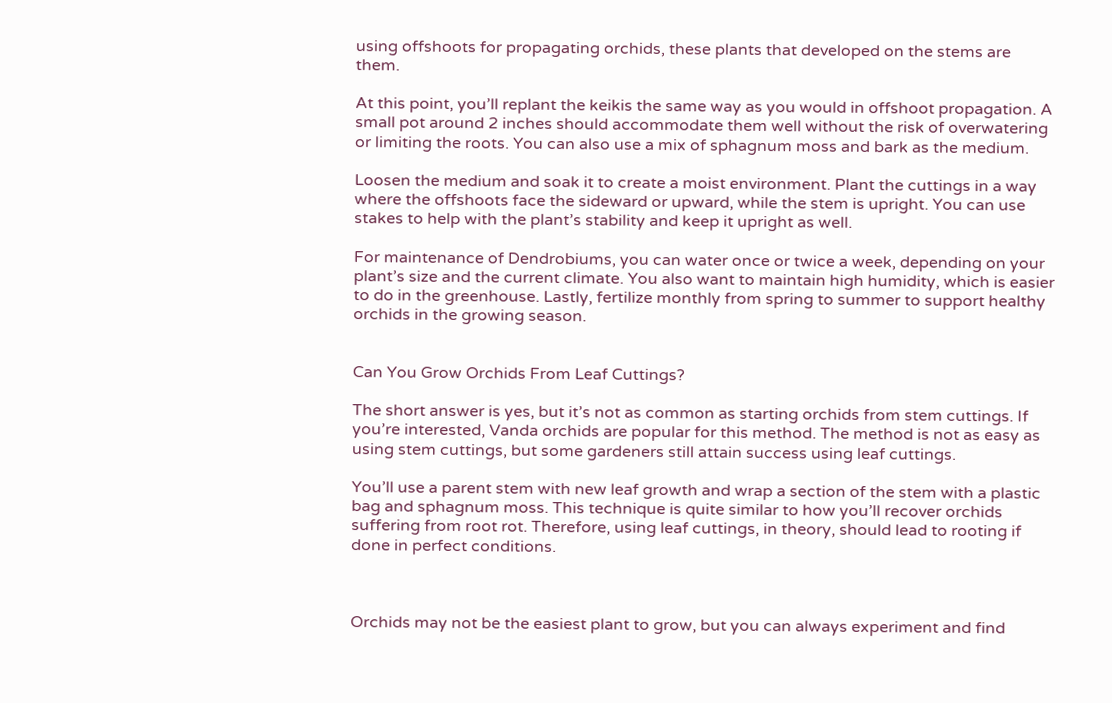using offshoots for propagating orchids, these plants that developed on the stems are them.

At this point, you’ll replant the keikis the same way as you would in offshoot propagation. A small pot around 2 inches should accommodate them well without the risk of overwatering or limiting the roots. You can also use a mix of sphagnum moss and bark as the medium.

Loosen the medium and soak it to create a moist environment. Plant the cuttings in a way where the offshoots face the sideward or upward, while the stem is upright. You can use stakes to help with the plant’s stability and keep it upright as well.

For maintenance of Dendrobiums, you can water once or twice a week, depending on your plant’s size and the current climate. You also want to maintain high humidity, which is easier to do in the greenhouse. Lastly, fertilize monthly from spring to summer to support healthy orchids in the growing season.


Can You Grow Orchids From Leaf Cuttings?

The short answer is yes, but it’s not as common as starting orchids from stem cuttings. If you’re interested, Vanda orchids are popular for this method. The method is not as easy as using stem cuttings, but some gardeners still attain success using leaf cuttings.

You’ll use a parent stem with new leaf growth and wrap a section of the stem with a plastic bag and sphagnum moss. This technique is quite similar to how you’ll recover orchids suffering from root rot. Therefore, using leaf cuttings, in theory, should lead to rooting if done in perfect conditions.



Orchids may not be the easiest plant to grow, but you can always experiment and find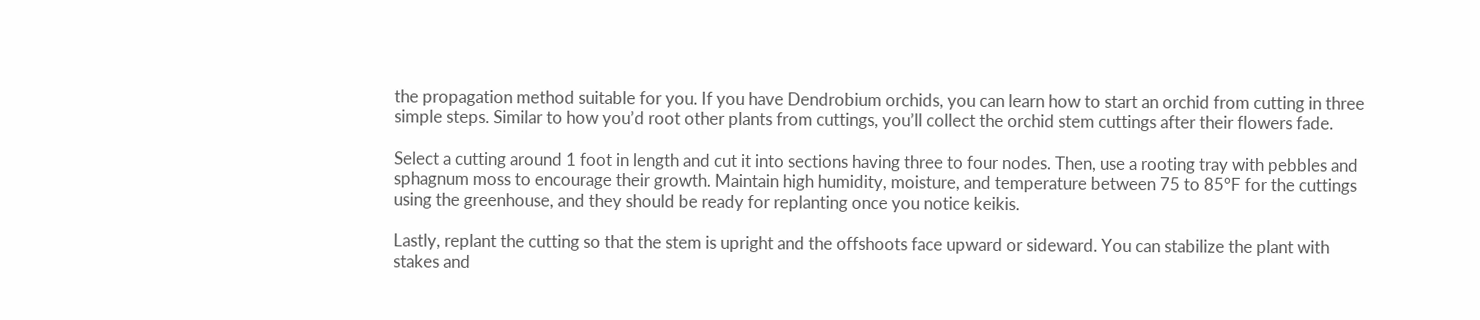the propagation method suitable for you. If you have Dendrobium orchids, you can learn how to start an orchid from cutting in three simple steps. Similar to how you’d root other plants from cuttings, you’ll collect the orchid stem cuttings after their flowers fade.

Select a cutting around 1 foot in length and cut it into sections having three to four nodes. Then, use a rooting tray with pebbles and sphagnum moss to encourage their growth. Maintain high humidity, moisture, and temperature between 75 to 85°F for the cuttings using the greenhouse, and they should be ready for replanting once you notice keikis.

Lastly, replant the cutting so that the stem is upright and the offshoots face upward or sideward. You can stabilize the plant with stakes and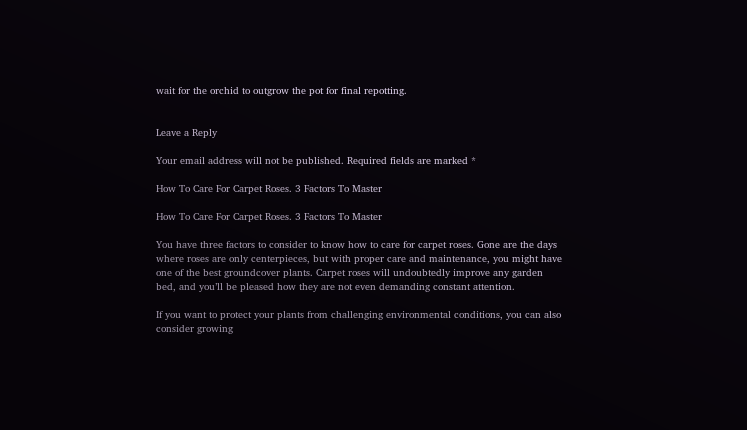wait for the orchid to outgrow the pot for final repotting.


Leave a Reply

Your email address will not be published. Required fields are marked *

How To Care For Carpet Roses. 3 Factors To Master

How To Care For Carpet Roses. 3 Factors To Master

You have three factors to consider to know how to care for carpet roses. Gone are the days where roses are only centerpieces, but with proper care and maintenance, you might have one of the best groundcover plants. Carpet roses will undoubtedly improve any garden bed, and you’ll be pleased how they are not even demanding constant attention.

If you want to protect your plants from challenging environmental conditions, you can also consider growing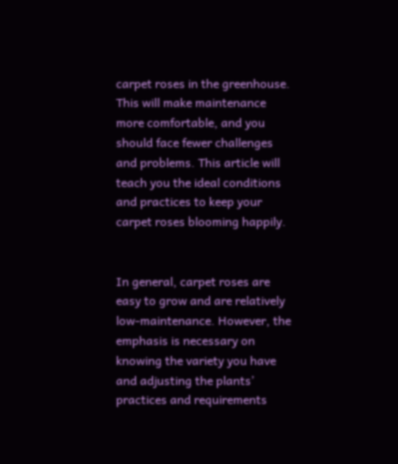carpet roses in the greenhouse. This will make maintenance more comfortable, and you should face fewer challenges and problems. This article will teach you the ideal conditions and practices to keep your carpet roses blooming happily.


In general, carpet roses are easy to grow and are relatively low-maintenance. However, the emphasis is necessary on knowing the variety you have and adjusting the plants’ practices and requirements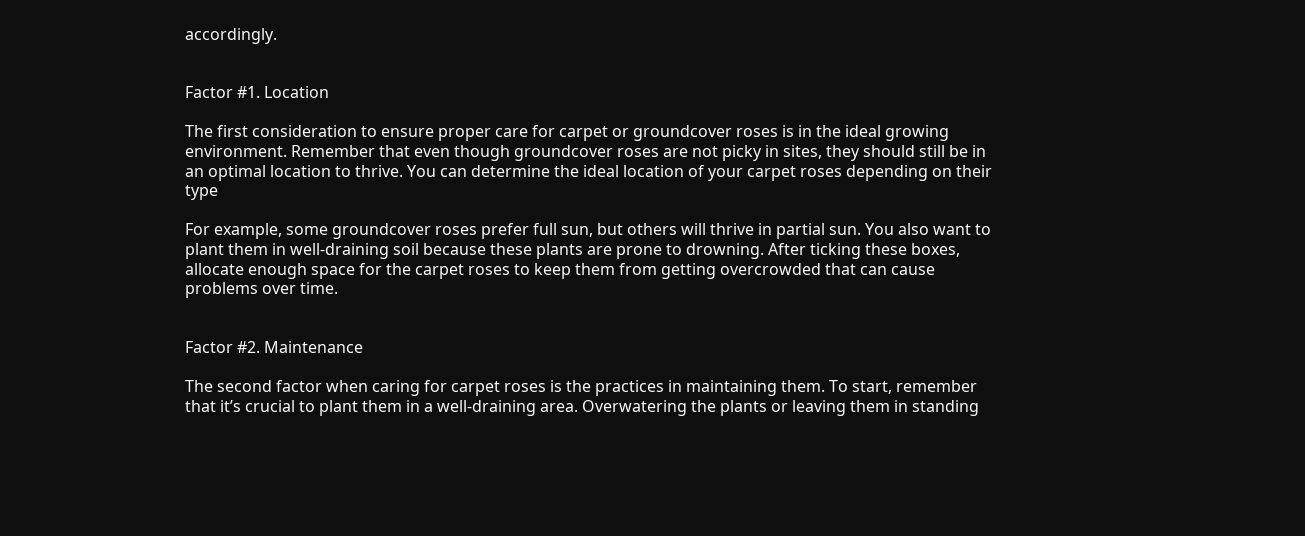accordingly.


Factor #1. Location

The first consideration to ensure proper care for carpet or groundcover roses is in the ideal growing environment. Remember that even though groundcover roses are not picky in sites, they should still be in an optimal location to thrive. You can determine the ideal location of your carpet roses depending on their type

For example, some groundcover roses prefer full sun, but others will thrive in partial sun. You also want to plant them in well-draining soil because these plants are prone to drowning. After ticking these boxes, allocate enough space for the carpet roses to keep them from getting overcrowded that can cause problems over time.


Factor #2. Maintenance

The second factor when caring for carpet roses is the practices in maintaining them. To start, remember that it’s crucial to plant them in a well-draining area. Overwatering the plants or leaving them in standing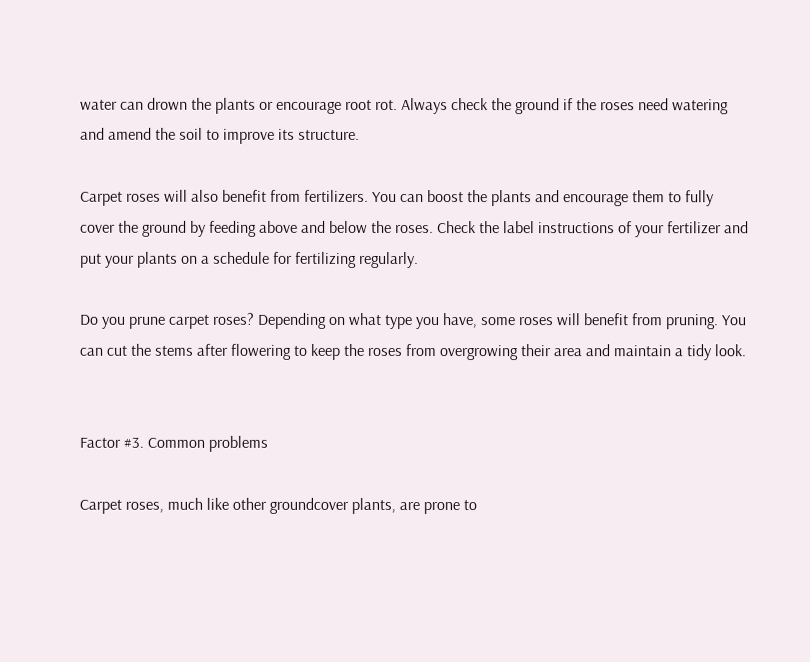water can drown the plants or encourage root rot. Always check the ground if the roses need watering and amend the soil to improve its structure.

Carpet roses will also benefit from fertilizers. You can boost the plants and encourage them to fully cover the ground by feeding above and below the roses. Check the label instructions of your fertilizer and put your plants on a schedule for fertilizing regularly.

Do you prune carpet roses? Depending on what type you have, some roses will benefit from pruning. You can cut the stems after flowering to keep the roses from overgrowing their area and maintain a tidy look.


Factor #3. Common problems

Carpet roses, much like other groundcover plants, are prone to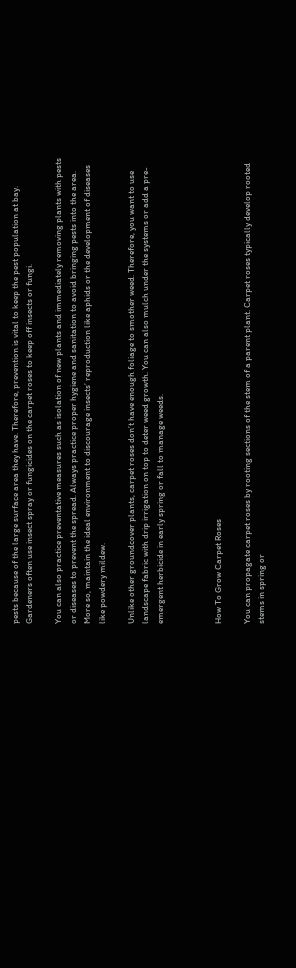pests because of the large surface area they have. Therefore, prevention is vital to keep the pest population at bay. Gardeners often use insect spray or fungicides on the carpet roses to keep off insects or fungi.

You can also practice preventative measures such as isolation of new plants and immediately removing plants with pests or diseases to prevent the spread. Always practice proper hygiene and sanitation to avoid bringing pests into the area. More so, maintain the ideal environment to discourage insects’ reproduction like aphids or the development of diseases like powdery mildew.

Unlike other groundcover plants, carpet roses don’t have enough foliage to smother weed. Therefore, you want to use landscape fabric with drip irrigation on top to deter weed growth. You can also mulch under the systems or add a pre-emergent herbicide in early spring or fall to manage weeds.



How To Grow Carpet Roses

You can propagate carpet roses by rooting sections of the stem of a parent plant. Carpet roses typically develop rooted stems in spring or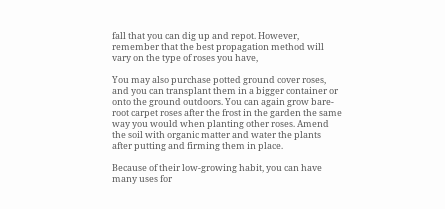fall that you can dig up and repot. However, remember that the best propagation method will vary on the type of roses you have,

You may also purchase potted ground cover roses, and you can transplant them in a bigger container or onto the ground outdoors. You can again grow bare-root carpet roses after the frost in the garden the same way you would when planting other roses. Amend the soil with organic matter and water the plants after putting and firming them in place.

Because of their low-growing habit, you can have many uses for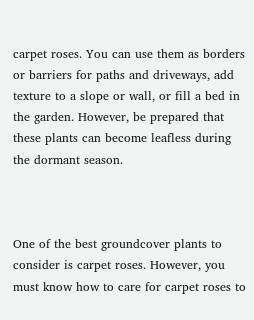carpet roses. You can use them as borders or barriers for paths and driveways, add texture to a slope or wall, or fill a bed in the garden. However, be prepared that these plants can become leafless during the dormant season.



One of the best groundcover plants to consider is carpet roses. However, you must know how to care for carpet roses to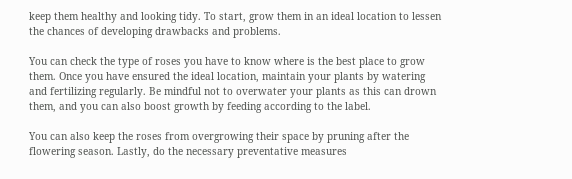keep them healthy and looking tidy. To start, grow them in an ideal location to lessen the chances of developing drawbacks and problems.

You can check the type of roses you have to know where is the best place to grow them. Once you have ensured the ideal location, maintain your plants by watering and fertilizing regularly. Be mindful not to overwater your plants as this can drown them, and you can also boost growth by feeding according to the label.

You can also keep the roses from overgrowing their space by pruning after the flowering season. Lastly, do the necessary preventative measures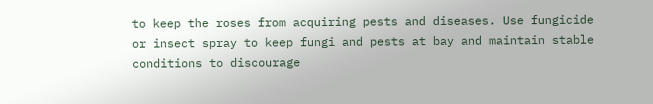to keep the roses from acquiring pests and diseases. Use fungicide or insect spray to keep fungi and pests at bay and maintain stable conditions to discourage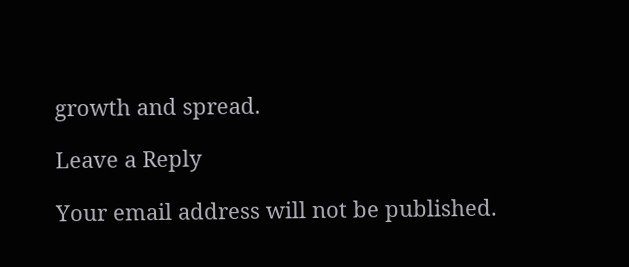growth and spread.

Leave a Reply

Your email address will not be published.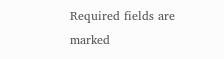Required fields are marked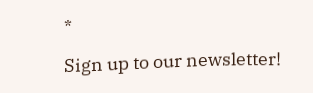*

Sign up to our newsletter!